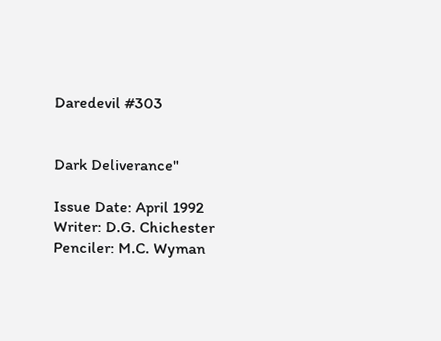Daredevil #303


Dark Deliverance"

Issue Date: April 1992
Writer: D.G. Chichester
Penciler: M.C. Wyman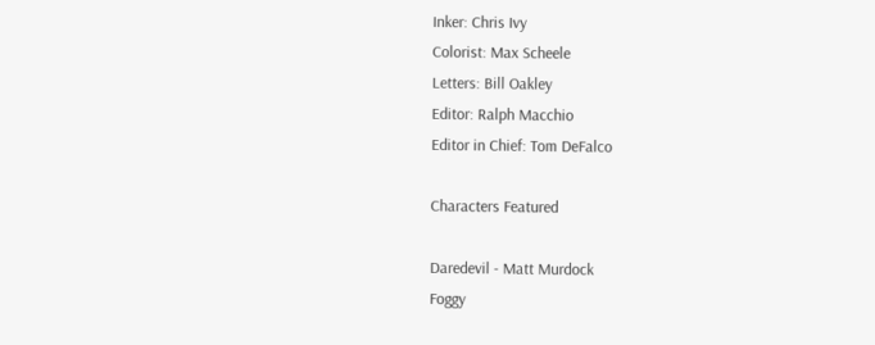Inker: Chris Ivy
Colorist: Max Scheele
Letters: Bill Oakley
Editor: Ralph Macchio
Editor in Chief: Tom DeFalco

Characters Featured

Daredevil - Matt Murdock
Foggy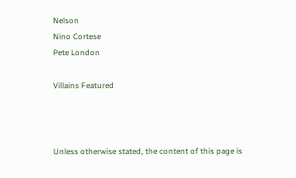Nelson
Nino Cortese
Pete London

Villains Featured



Unless otherwise stated, the content of this page is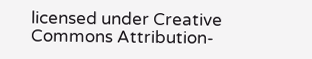licensed under Creative Commons Attribution-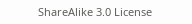ShareAlike 3.0 License